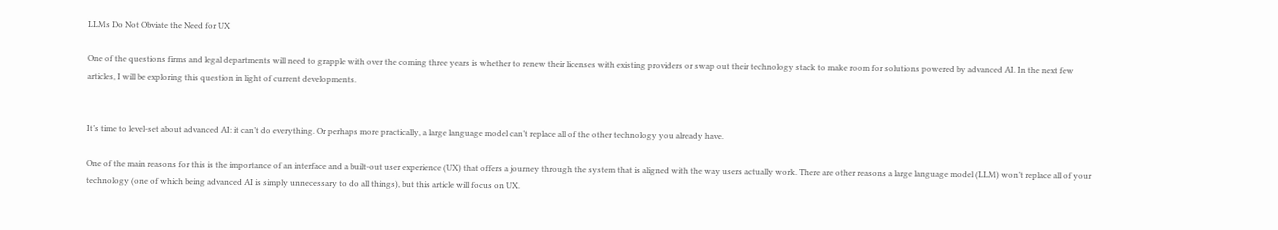LLMs Do Not Obviate the Need for UX

One of the questions firms and legal departments will need to grapple with over the coming three years is whether to renew their licenses with existing providers or swap out their technology stack to make room for solutions powered by advanced AI. In the next few articles, I will be exploring this question in light of current developments.


It’s time to level-set about advanced AI: it can’t do everything. Or perhaps more practically, a large language model can’t replace all of the other technology you already have.

One of the main reasons for this is the importance of an interface and a built-out user experience (UX) that offers a journey through the system that is aligned with the way users actually work. There are other reasons a large language model (LLM) won’t replace all of your technology (one of which being advanced AI is simply unnecessary to do all things), but this article will focus on UX.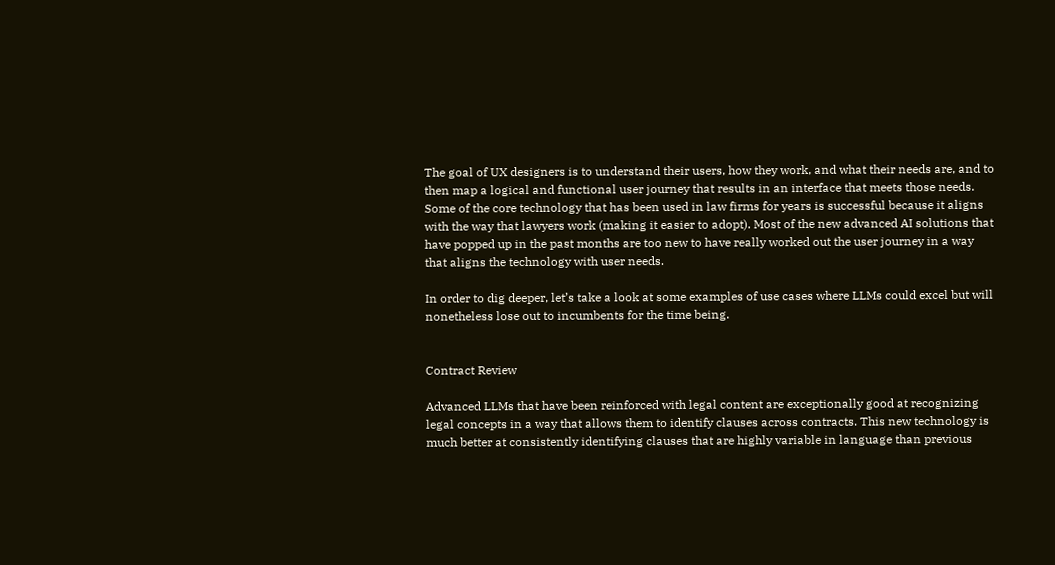The goal of UX designers is to understand their users, how they work, and what their needs are, and to then map a logical and functional user journey that results in an interface that meets those needs. Some of the core technology that has been used in law firms for years is successful because it aligns with the way that lawyers work (making it easier to adopt). Most of the new advanced AI solutions that have popped up in the past months are too new to have really worked out the user journey in a way that aligns the technology with user needs.

In order to dig deeper, let’s take a look at some examples of use cases where LLMs could excel but will nonetheless lose out to incumbents for the time being.


Contract Review

Advanced LLMs that have been reinforced with legal content are exceptionally good at recognizing legal concepts in a way that allows them to identify clauses across contracts. This new technology is much better at consistently identifying clauses that are highly variable in language than previous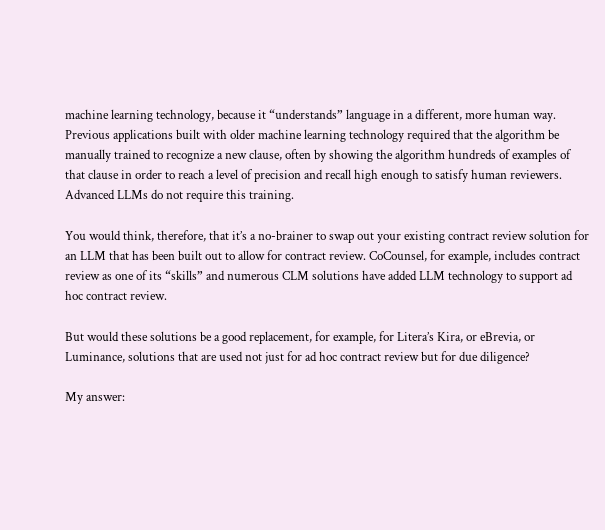machine learning technology, because it “understands” language in a different, more human way. Previous applications built with older machine learning technology required that the algorithm be manually trained to recognize a new clause, often by showing the algorithm hundreds of examples of that clause in order to reach a level of precision and recall high enough to satisfy human reviewers. Advanced LLMs do not require this training.

You would think, therefore, that it’s a no-brainer to swap out your existing contract review solution for an LLM that has been built out to allow for contract review. CoCounsel, for example, includes contract review as one of its “skills” and numerous CLM solutions have added LLM technology to support ad hoc contract review.

But would these solutions be a good replacement, for example, for Litera’s Kira, or eBrevia, or Luminance, solutions that are used not just for ad hoc contract review but for due diligence?

My answer: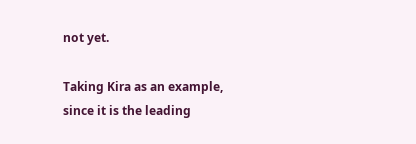not yet.

Taking Kira as an example, since it is the leading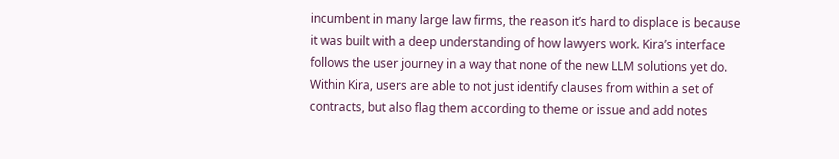incumbent in many large law firms, the reason it’s hard to displace is because it was built with a deep understanding of how lawyers work. Kira’s interface follows the user journey in a way that none of the new LLM solutions yet do. Within Kira, users are able to not just identify clauses from within a set of contracts, but also flag them according to theme or issue and add notes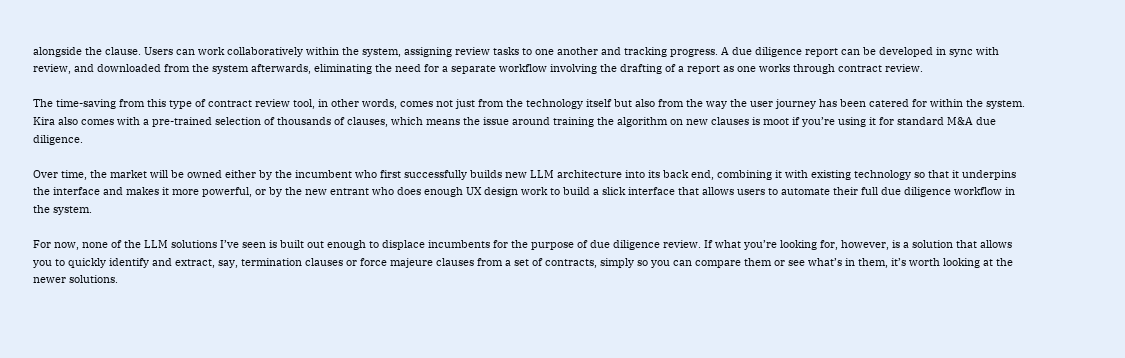alongside the clause. Users can work collaboratively within the system, assigning review tasks to one another and tracking progress. A due diligence report can be developed in sync with review, and downloaded from the system afterwards, eliminating the need for a separate workflow involving the drafting of a report as one works through contract review.

The time-saving from this type of contract review tool, in other words, comes not just from the technology itself but also from the way the user journey has been catered for within the system. Kira also comes with a pre-trained selection of thousands of clauses, which means the issue around training the algorithm on new clauses is moot if you’re using it for standard M&A due diligence.

Over time, the market will be owned either by the incumbent who first successfully builds new LLM architecture into its back end, combining it with existing technology so that it underpins the interface and makes it more powerful, or by the new entrant who does enough UX design work to build a slick interface that allows users to automate their full due diligence workflow in the system.

For now, none of the LLM solutions I’ve seen is built out enough to displace incumbents for the purpose of due diligence review. If what you’re looking for, however, is a solution that allows you to quickly identify and extract, say, termination clauses or force majeure clauses from a set of contracts, simply so you can compare them or see what’s in them, it’s worth looking at the newer solutions.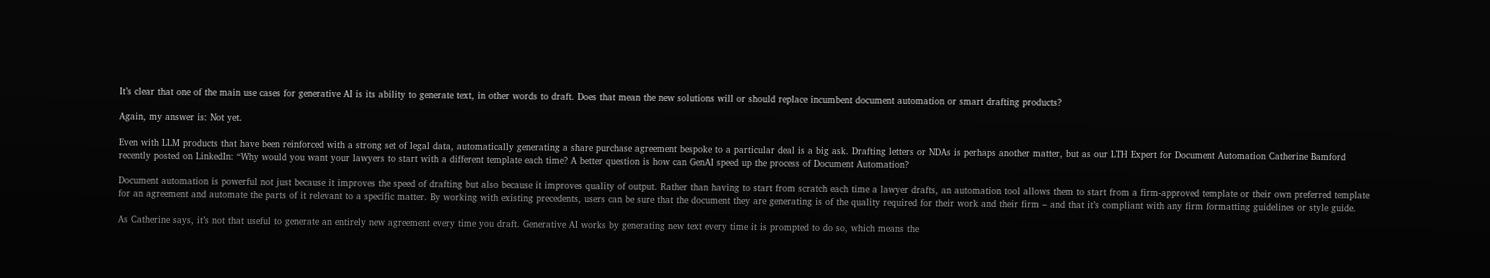It’s clear that one of the main use cases for generative AI is its ability to generate text, in other words to draft. Does that mean the new solutions will or should replace incumbent document automation or smart drafting products?

Again, my answer is: Not yet.

Even with LLM products that have been reinforced with a strong set of legal data, automatically generating a share purchase agreement bespoke to a particular deal is a big ask. Drafting letters or NDAs is perhaps another matter, but as our LTH Expert for Document Automation Catherine Bamford recently posted on LinkedIn: “Why would you want your lawyers to start with a different template each time? A better question is how can GenAI speed up the process of Document Automation?

Document automation is powerful not just because it improves the speed of drafting but also because it improves quality of output. Rather than having to start from scratch each time a lawyer drafts, an automation tool allows them to start from a firm-approved template or their own preferred template for an agreement and automate the parts of it relevant to a specific matter. By working with existing precedents, users can be sure that the document they are generating is of the quality required for their work and their firm – and that it’s compliant with any firm formatting guidelines or style guide.

As Catherine says, it’s not that useful to generate an entirely new agreement every time you draft. Generative AI works by generating new text every time it is prompted to do so, which means the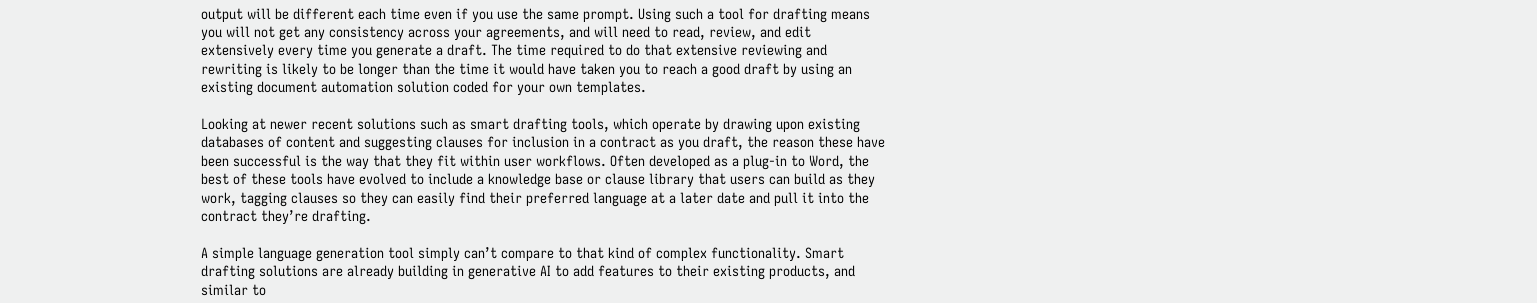output will be different each time even if you use the same prompt. Using such a tool for drafting means you will not get any consistency across your agreements, and will need to read, review, and edit extensively every time you generate a draft. The time required to do that extensive reviewing and rewriting is likely to be longer than the time it would have taken you to reach a good draft by using an existing document automation solution coded for your own templates.

Looking at newer recent solutions such as smart drafting tools, which operate by drawing upon existing databases of content and suggesting clauses for inclusion in a contract as you draft, the reason these have been successful is the way that they fit within user workflows. Often developed as a plug-in to Word, the best of these tools have evolved to include a knowledge base or clause library that users can build as they work, tagging clauses so they can easily find their preferred language at a later date and pull it into the contract they’re drafting.

A simple language generation tool simply can’t compare to that kind of complex functionality. Smart drafting solutions are already building in generative AI to add features to their existing products, and similar to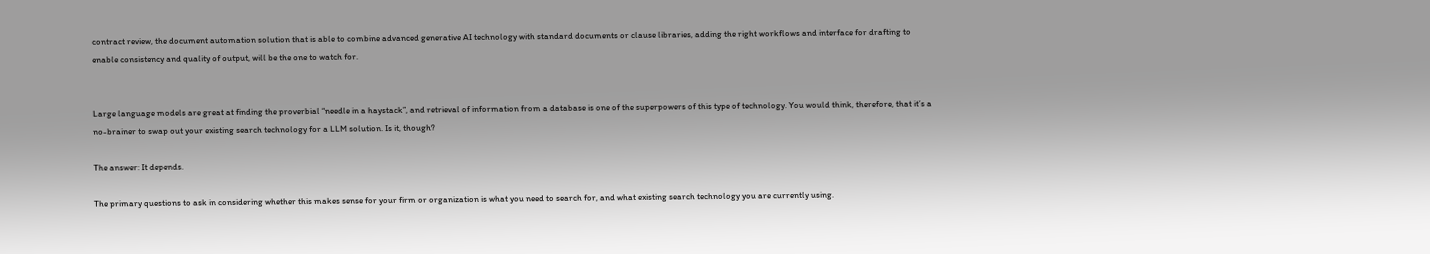contract review, the document automation solution that is able to combine advanced generative AI technology with standard documents or clause libraries, adding the right workflows and interface for drafting to enable consistency and quality of output, will be the one to watch for.


Large language models are great at finding the proverbial “needle in a haystack”, and retrieval of information from a database is one of the superpowers of this type of technology. You would think, therefore, that it’s a no-brainer to swap out your existing search technology for a LLM solution. Is it, though?

The answer: It depends.

The primary questions to ask in considering whether this makes sense for your firm or organization is what you need to search for, and what existing search technology you are currently using.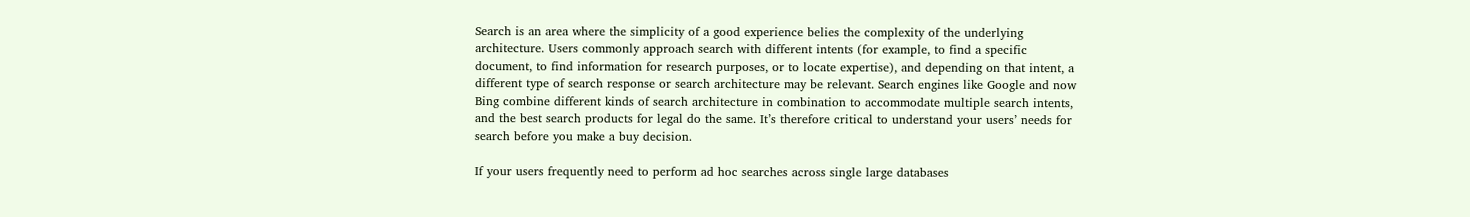Search is an area where the simplicity of a good experience belies the complexity of the underlying architecture. Users commonly approach search with different intents (for example, to find a specific document, to find information for research purposes, or to locate expertise), and depending on that intent, a different type of search response or search architecture may be relevant. Search engines like Google and now Bing combine different kinds of search architecture in combination to accommodate multiple search intents, and the best search products for legal do the same. It’s therefore critical to understand your users’ needs for search before you make a buy decision.

If your users frequently need to perform ad hoc searches across single large databases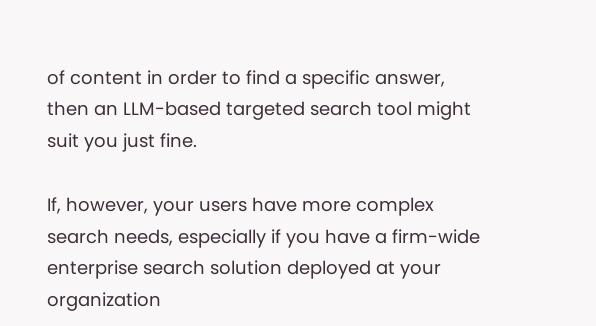of content in order to find a specific answer, then an LLM-based targeted search tool might suit you just fine.

If, however, your users have more complex search needs, especially if you have a firm-wide enterprise search solution deployed at your organization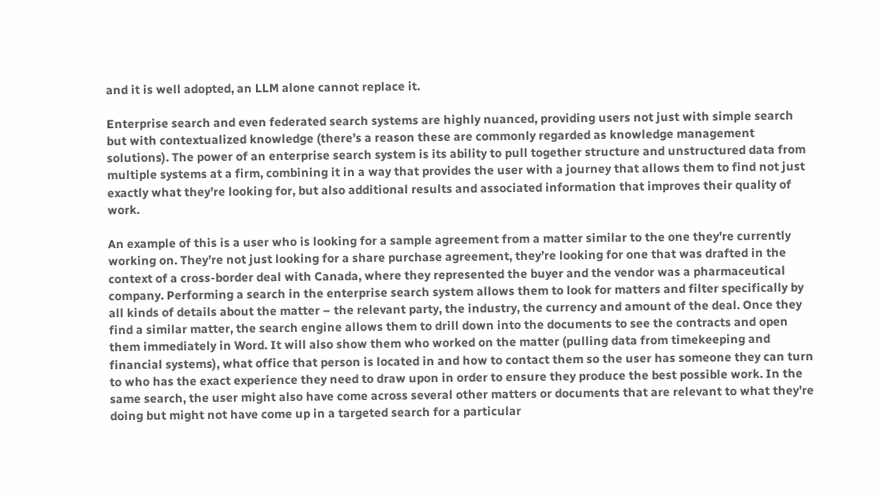and it is well adopted, an LLM alone cannot replace it.

Enterprise search and even federated search systems are highly nuanced, providing users not just with simple search but with contextualized knowledge (there’s a reason these are commonly regarded as knowledge management solutions). The power of an enterprise search system is its ability to pull together structure and unstructured data from multiple systems at a firm, combining it in a way that provides the user with a journey that allows them to find not just exactly what they’re looking for, but also additional results and associated information that improves their quality of work.

An example of this is a user who is looking for a sample agreement from a matter similar to the one they’re currently working on. They’re not just looking for a share purchase agreement, they’re looking for one that was drafted in the context of a cross-border deal with Canada, where they represented the buyer and the vendor was a pharmaceutical company. Performing a search in the enterprise search system allows them to look for matters and filter specifically by all kinds of details about the matter – the relevant party, the industry, the currency and amount of the deal. Once they find a similar matter, the search engine allows them to drill down into the documents to see the contracts and open them immediately in Word. It will also show them who worked on the matter (pulling data from timekeeping and financial systems), what office that person is located in and how to contact them so the user has someone they can turn to who has the exact experience they need to draw upon in order to ensure they produce the best possible work. In the same search, the user might also have come across several other matters or documents that are relevant to what they’re doing but might not have come up in a targeted search for a particular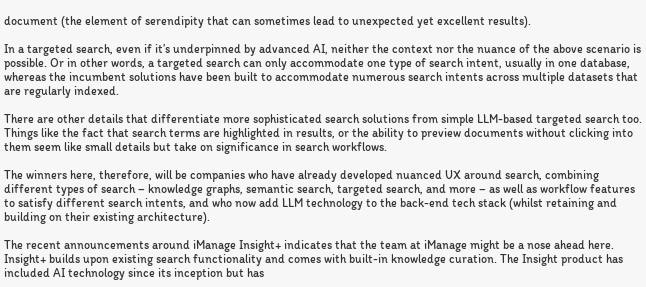document (the element of serendipity that can sometimes lead to unexpected yet excellent results).

In a targeted search, even if it’s underpinned by advanced AI, neither the context nor the nuance of the above scenario is possible. Or in other words, a targeted search can only accommodate one type of search intent, usually in one database, whereas the incumbent solutions have been built to accommodate numerous search intents across multiple datasets that are regularly indexed.

There are other details that differentiate more sophisticated search solutions from simple LLM-based targeted search too. Things like the fact that search terms are highlighted in results, or the ability to preview documents without clicking into them seem like small details but take on significance in search workflows.

The winners here, therefore, will be companies who have already developed nuanced UX around search, combining different types of search – knowledge graphs, semantic search, targeted search, and more – as well as workflow features to satisfy different search intents, and who now add LLM technology to the back-end tech stack (whilst retaining and building on their existing architecture).

The recent announcements around iManage Insight+ indicates that the team at iManage might be a nose ahead here. Insight+ builds upon existing search functionality and comes with built-in knowledge curation. The Insight product has included AI technology since its inception but has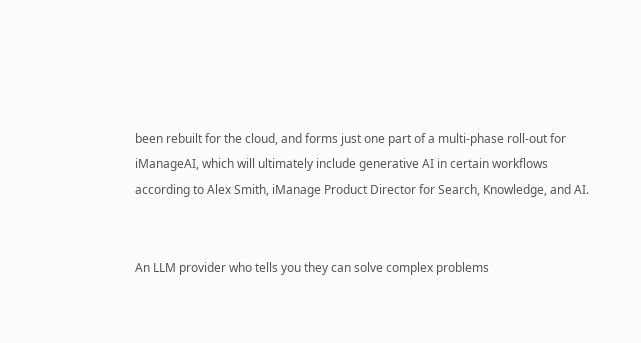been rebuilt for the cloud, and forms just one part of a multi-phase roll-out for iManageAI, which will ultimately include generative AI in certain workflows according to Alex Smith, iManage Product Director for Search, Knowledge, and AI.


An LLM provider who tells you they can solve complex problems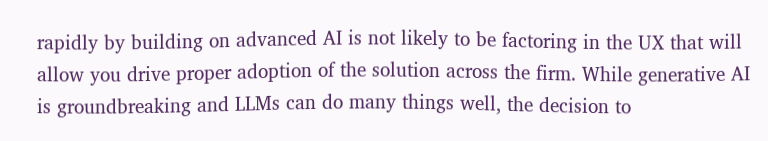rapidly by building on advanced AI is not likely to be factoring in the UX that will allow you drive proper adoption of the solution across the firm. While generative AI is groundbreaking and LLMs can do many things well, the decision to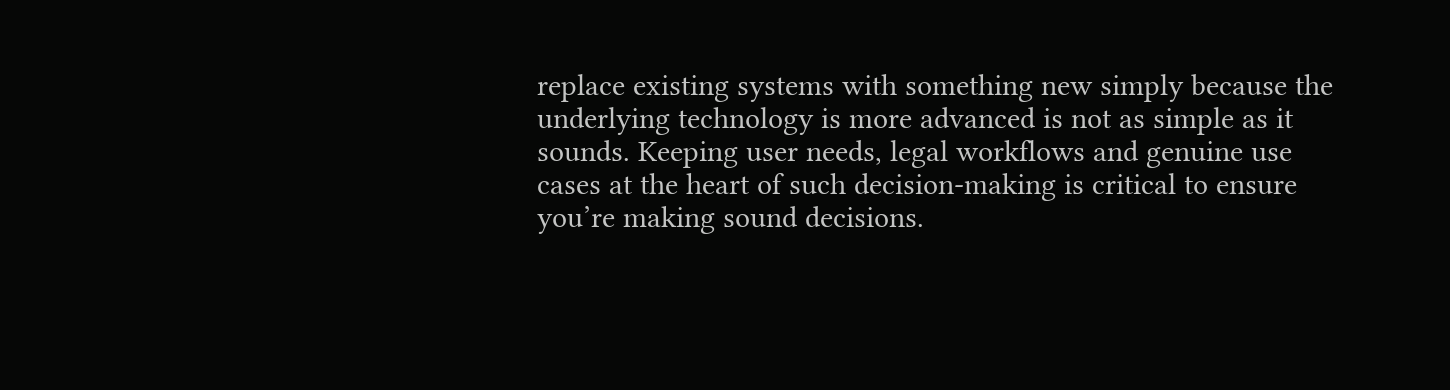replace existing systems with something new simply because the underlying technology is more advanced is not as simple as it sounds. Keeping user needs, legal workflows and genuine use cases at the heart of such decision-making is critical to ensure you’re making sound decisions.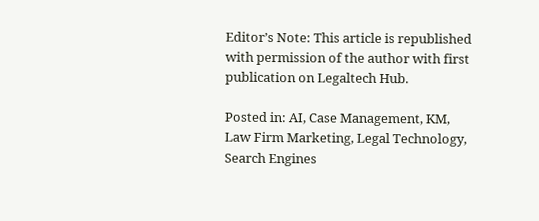Editor’s Note: This article is republished with permission of the author with first publication on Legaltech Hub.

Posted in: AI, Case Management, KM, Law Firm Marketing, Legal Technology, Search Engines